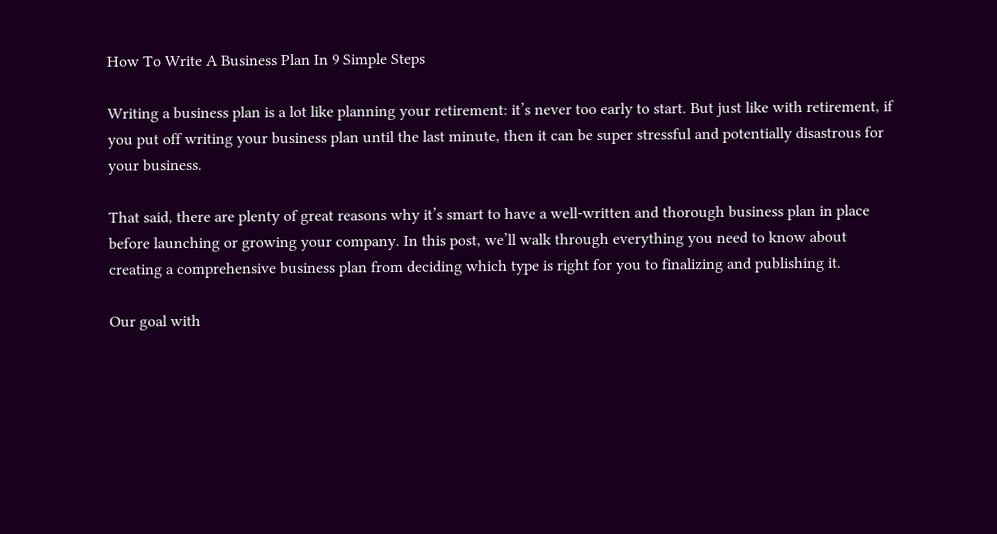How To Write A Business Plan In 9 Simple Steps

Writing a business plan is a lot like planning your retirement: it’s never too early to start. But just like with retirement, if you put off writing your business plan until the last minute, then it can be super stressful and potentially disastrous for your business.

That said, there are plenty of great reasons why it’s smart to have a well-written and thorough business plan in place before launching or growing your company. In this post, we’ll walk through everything you need to know about creating a comprehensive business plan from deciding which type is right for you to finalizing and publishing it.

Our goal with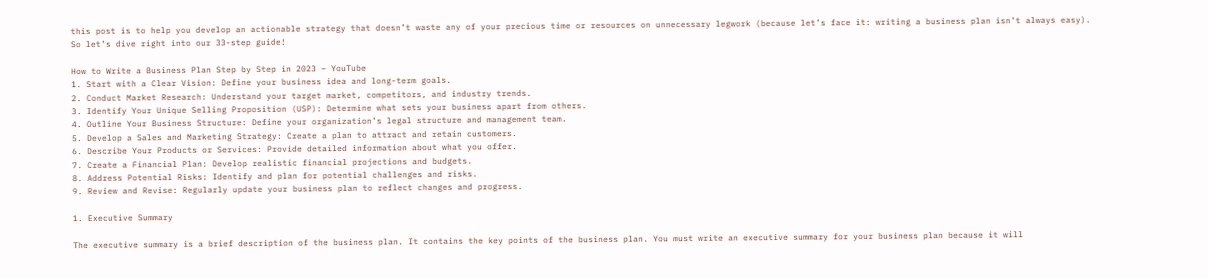this post is to help you develop an actionable strategy that doesn’t waste any of your precious time or resources on unnecessary legwork (because let’s face it: writing a business plan isn’t always easy). So let’s dive right into our 33-step guide!

How to Write a Business Plan Step by Step in 2023 – YouTube
1. Start with a Clear Vision: Define your business idea and long-term goals.
2. Conduct Market Research: Understand your target market, competitors, and industry trends.
3. Identify Your Unique Selling Proposition (USP): Determine what sets your business apart from others.
4. Outline Your Business Structure: Define your organization’s legal structure and management team.
5. Develop a Sales and Marketing Strategy: Create a plan to attract and retain customers.
6. Describe Your Products or Services: Provide detailed information about what you offer.
7. Create a Financial Plan: Develop realistic financial projections and budgets.
8. Address Potential Risks: Identify and plan for potential challenges and risks.
9. Review and Revise: Regularly update your business plan to reflect changes and progress.

1. Executive Summary

The executive summary is a brief description of the business plan. It contains the key points of the business plan. You must write an executive summary for your business plan because it will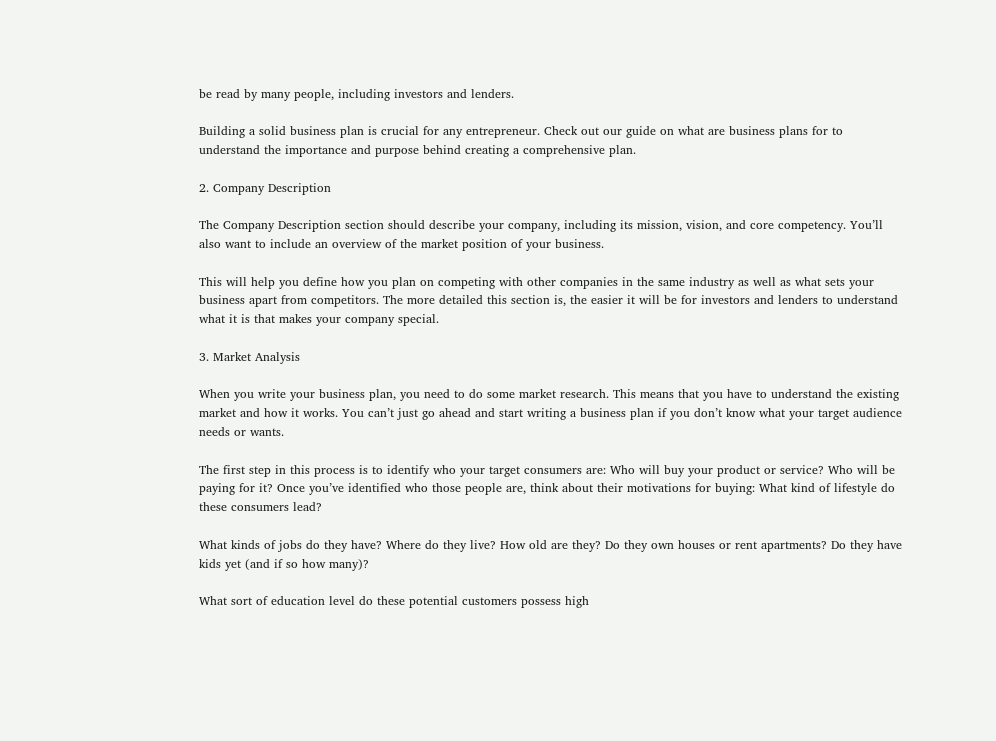be read by many people, including investors and lenders.

Building a solid business plan is crucial for any entrepreneur. Check out our guide on what are business plans for to understand the importance and purpose behind creating a comprehensive plan.

2. Company Description

The Company Description section should describe your company, including its mission, vision, and core competency. You’ll also want to include an overview of the market position of your business.

This will help you define how you plan on competing with other companies in the same industry as well as what sets your business apart from competitors. The more detailed this section is, the easier it will be for investors and lenders to understand what it is that makes your company special.

3. Market Analysis

When you write your business plan, you need to do some market research. This means that you have to understand the existing market and how it works. You can’t just go ahead and start writing a business plan if you don’t know what your target audience needs or wants.

The first step in this process is to identify who your target consumers are: Who will buy your product or service? Who will be paying for it? Once you’ve identified who those people are, think about their motivations for buying: What kind of lifestyle do these consumers lead?

What kinds of jobs do they have? Where do they live? How old are they? Do they own houses or rent apartments? Do they have kids yet (and if so how many)?

What sort of education level do these potential customers possess high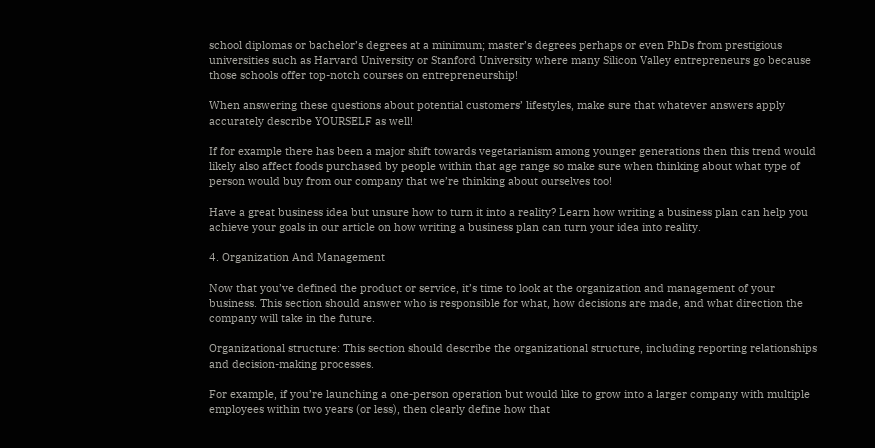school diplomas or bachelor’s degrees at a minimum; master’s degrees perhaps or even PhDs from prestigious universities such as Harvard University or Stanford University where many Silicon Valley entrepreneurs go because those schools offer top-notch courses on entrepreneurship!

When answering these questions about potential customers’ lifestyles, make sure that whatever answers apply accurately describe YOURSELF as well!

If for example there has been a major shift towards vegetarianism among younger generations then this trend would likely also affect foods purchased by people within that age range so make sure when thinking about what type of person would buy from our company that we’re thinking about ourselves too!

Have a great business idea but unsure how to turn it into a reality? Learn how writing a business plan can help you achieve your goals in our article on how writing a business plan can turn your idea into reality.

4. Organization And Management

Now that you’ve defined the product or service, it’s time to look at the organization and management of your business. This section should answer who is responsible for what, how decisions are made, and what direction the company will take in the future.

Organizational structure: This section should describe the organizational structure, including reporting relationships and decision-making processes.

For example, if you’re launching a one-person operation but would like to grow into a larger company with multiple employees within two years (or less), then clearly define how that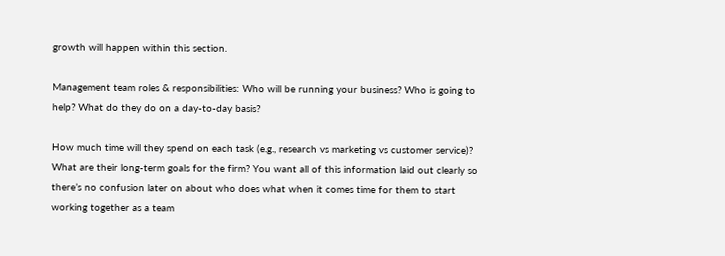growth will happen within this section.

Management team roles & responsibilities: Who will be running your business? Who is going to help? What do they do on a day-to-day basis?

How much time will they spend on each task (e.g., research vs marketing vs customer service)? What are their long-term goals for the firm? You want all of this information laid out clearly so there’s no confusion later on about who does what when it comes time for them to start working together as a team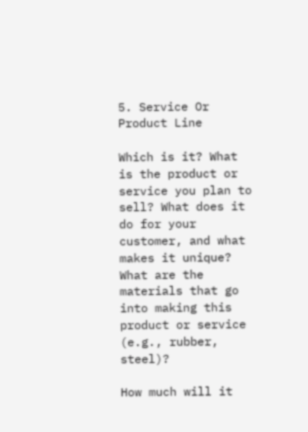5. Service Or Product Line

Which is it? What is the product or service you plan to sell? What does it do for your customer, and what makes it unique? What are the materials that go into making this product or service (e.g., rubber, steel)?

How much will it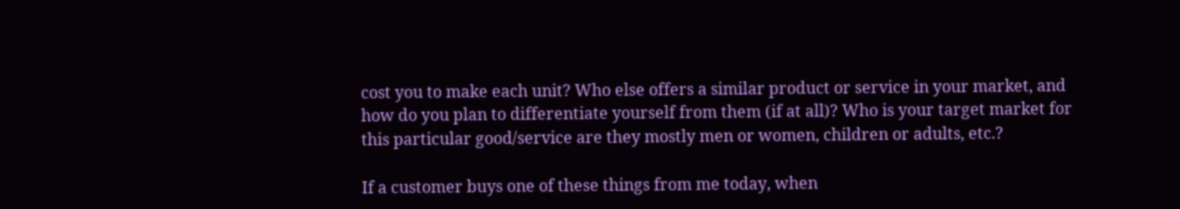cost you to make each unit? Who else offers a similar product or service in your market, and how do you plan to differentiate yourself from them (if at all)? Who is your target market for this particular good/service are they mostly men or women, children or adults, etc.?

If a customer buys one of these things from me today, when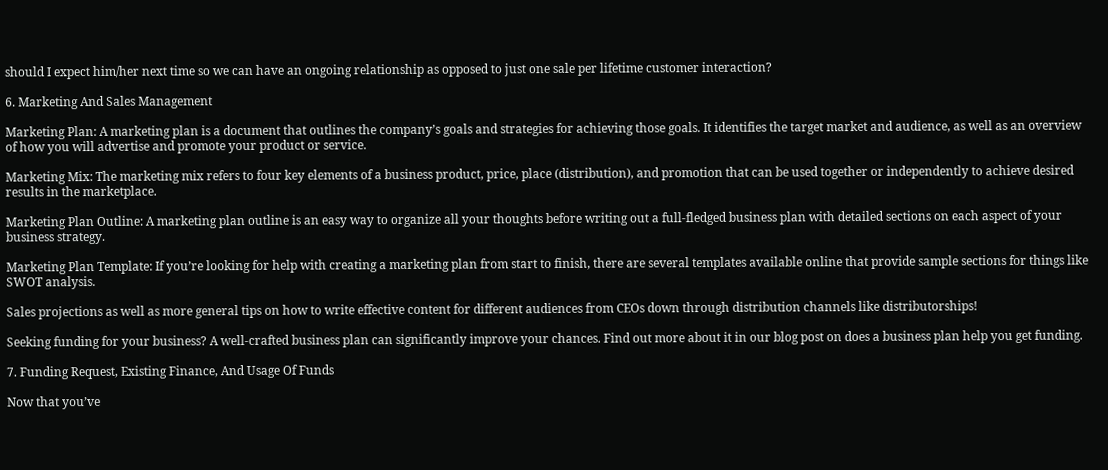should I expect him/her next time so we can have an ongoing relationship as opposed to just one sale per lifetime customer interaction?

6. Marketing And Sales Management

Marketing Plan: A marketing plan is a document that outlines the company’s goals and strategies for achieving those goals. It identifies the target market and audience, as well as an overview of how you will advertise and promote your product or service.

Marketing Mix: The marketing mix refers to four key elements of a business product, price, place (distribution), and promotion that can be used together or independently to achieve desired results in the marketplace.

Marketing Plan Outline: A marketing plan outline is an easy way to organize all your thoughts before writing out a full-fledged business plan with detailed sections on each aspect of your business strategy.

Marketing Plan Template: If you’re looking for help with creating a marketing plan from start to finish, there are several templates available online that provide sample sections for things like SWOT analysis.

Sales projections as well as more general tips on how to write effective content for different audiences from CEOs down through distribution channels like distributorships!

Seeking funding for your business? A well-crafted business plan can significantly improve your chances. Find out more about it in our blog post on does a business plan help you get funding.

7. Funding Request, Existing Finance, And Usage Of Funds

Now that you’ve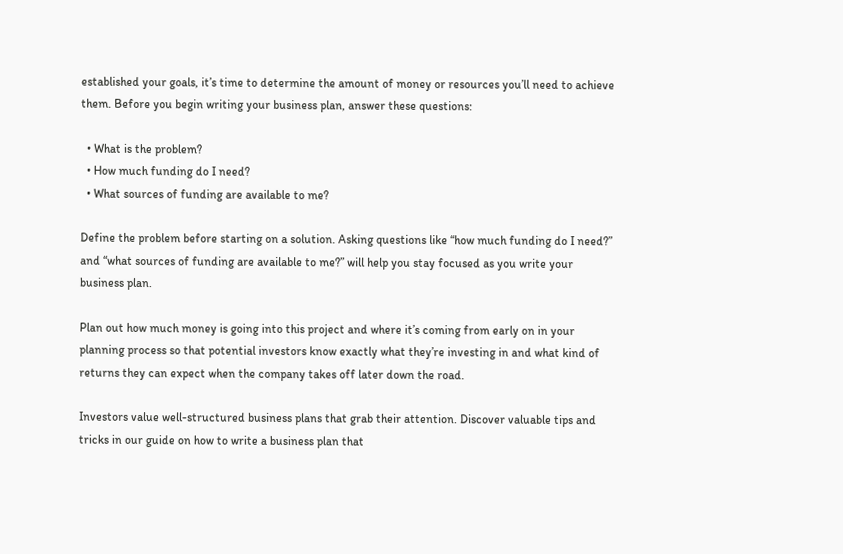established your goals, it’s time to determine the amount of money or resources you’ll need to achieve them. Before you begin writing your business plan, answer these questions:

  • What is the problem?
  • How much funding do I need?
  • What sources of funding are available to me?

Define the problem before starting on a solution. Asking questions like “how much funding do I need?” and “what sources of funding are available to me?” will help you stay focused as you write your business plan.

Plan out how much money is going into this project and where it’s coming from early on in your planning process so that potential investors know exactly what they’re investing in and what kind of returns they can expect when the company takes off later down the road.

Investors value well-structured business plans that grab their attention. Discover valuable tips and tricks in our guide on how to write a business plan that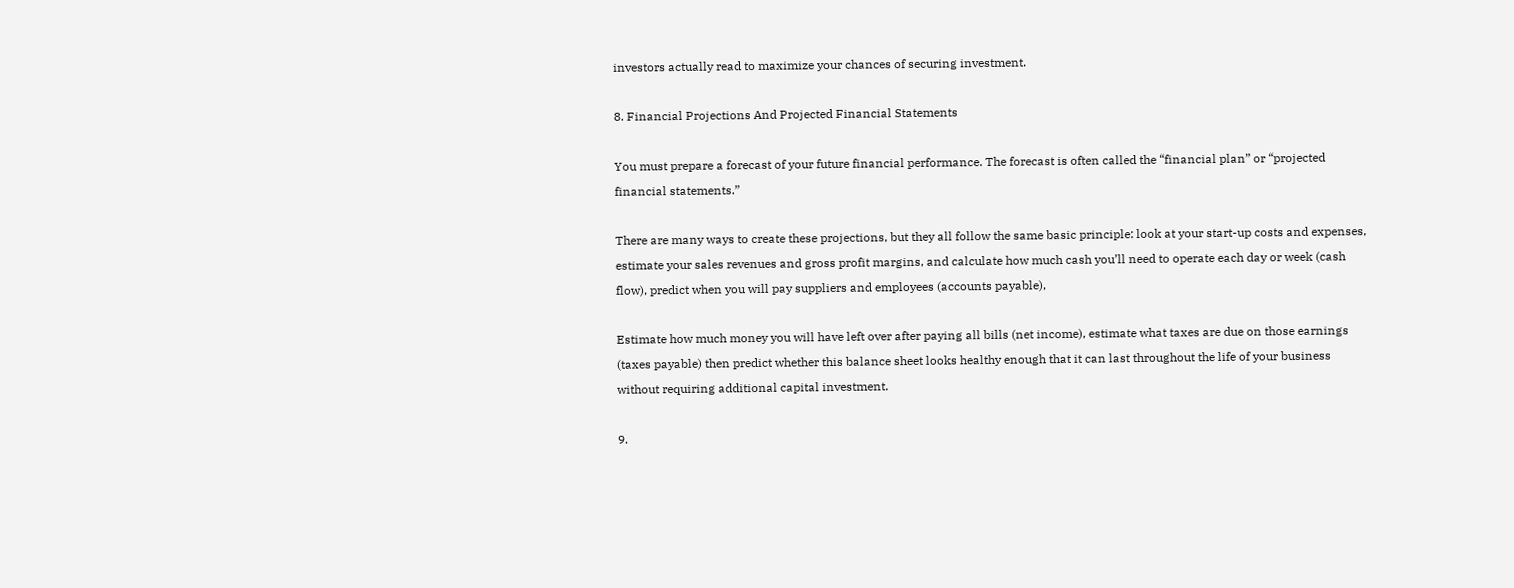investors actually read to maximize your chances of securing investment.

8. Financial Projections And Projected Financial Statements

You must prepare a forecast of your future financial performance. The forecast is often called the “financial plan” or “projected financial statements.”

There are many ways to create these projections, but they all follow the same basic principle: look at your start-up costs and expenses, estimate your sales revenues and gross profit margins, and calculate how much cash you’ll need to operate each day or week (cash flow), predict when you will pay suppliers and employees (accounts payable),

Estimate how much money you will have left over after paying all bills (net income), estimate what taxes are due on those earnings (taxes payable) then predict whether this balance sheet looks healthy enough that it can last throughout the life of your business without requiring additional capital investment.

9.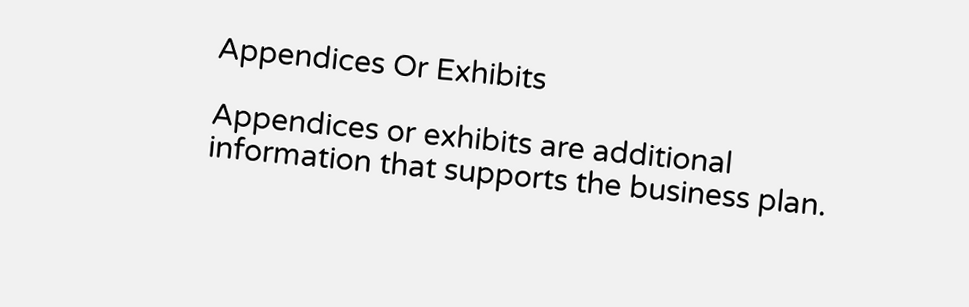Appendices Or Exhibits

Appendices or exhibits are additional information that supports the business plan.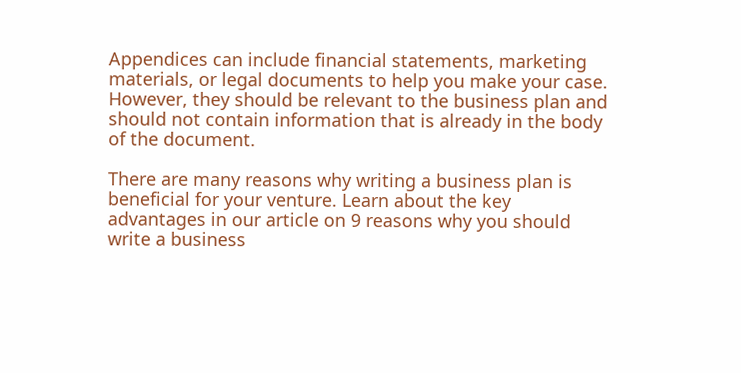Appendices can include financial statements, marketing materials, or legal documents to help you make your case. However, they should be relevant to the business plan and should not contain information that is already in the body of the document.

There are many reasons why writing a business plan is beneficial for your venture. Learn about the key advantages in our article on 9 reasons why you should write a business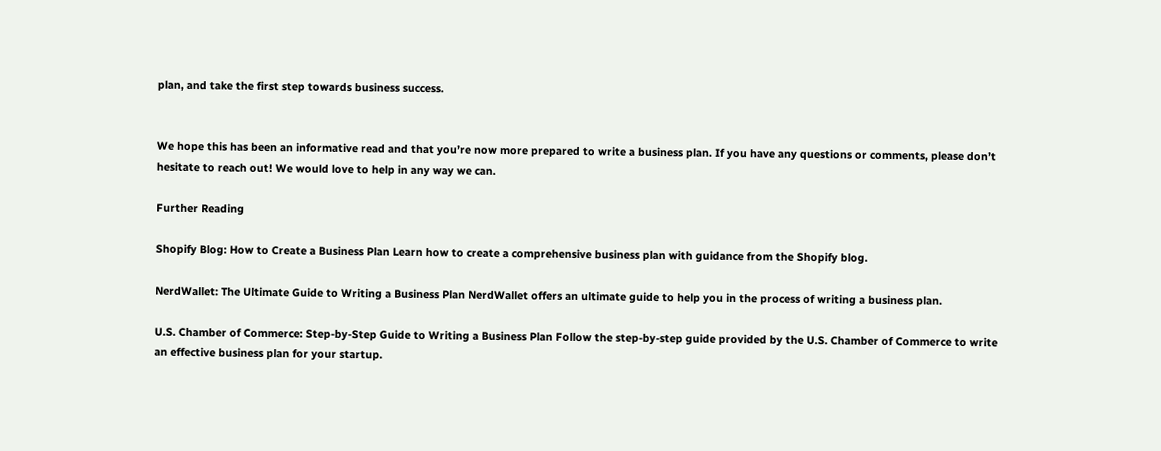plan, and take the first step towards business success.


We hope this has been an informative read and that you’re now more prepared to write a business plan. If you have any questions or comments, please don’t hesitate to reach out! We would love to help in any way we can.

Further Reading

Shopify Blog: How to Create a Business Plan Learn how to create a comprehensive business plan with guidance from the Shopify blog.

NerdWallet: The Ultimate Guide to Writing a Business Plan NerdWallet offers an ultimate guide to help you in the process of writing a business plan.

U.S. Chamber of Commerce: Step-by-Step Guide to Writing a Business Plan Follow the step-by-step guide provided by the U.S. Chamber of Commerce to write an effective business plan for your startup.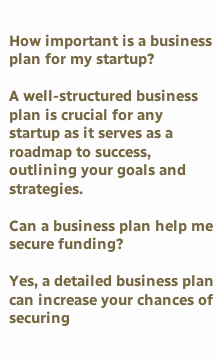How important is a business plan for my startup?

A well-structured business plan is crucial for any startup as it serves as a roadmap to success, outlining your goals and strategies.

Can a business plan help me secure funding?

Yes, a detailed business plan can increase your chances of securing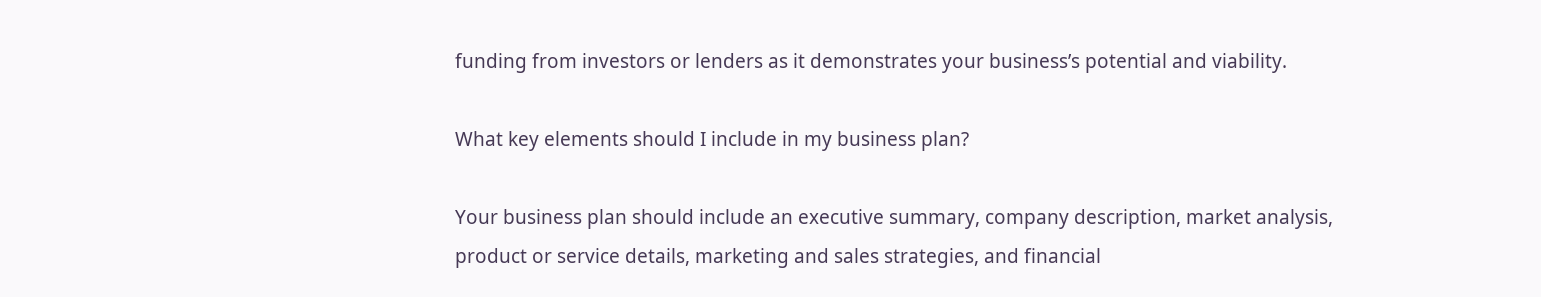funding from investors or lenders as it demonstrates your business’s potential and viability.

What key elements should I include in my business plan?

Your business plan should include an executive summary, company description, market analysis, product or service details, marketing and sales strategies, and financial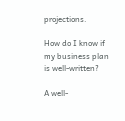projections.

How do I know if my business plan is well-written?

A well-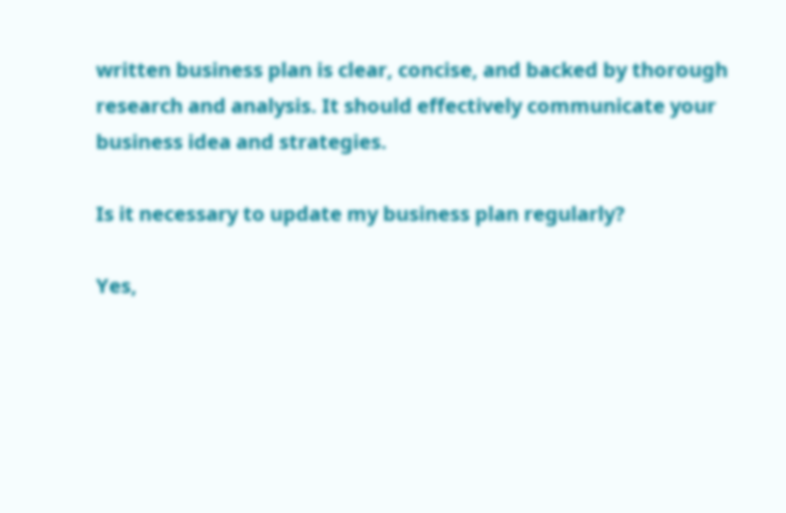written business plan is clear, concise, and backed by thorough research and analysis. It should effectively communicate your business idea and strategies.

Is it necessary to update my business plan regularly?

Yes,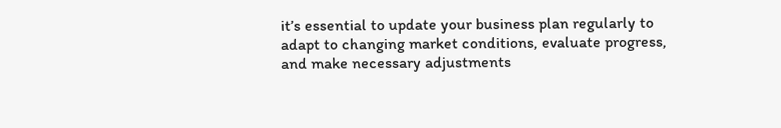it’s essential to update your business plan regularly to adapt to changing market conditions, evaluate progress, and make necessary adjustments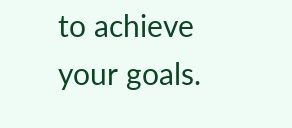to achieve your goals.